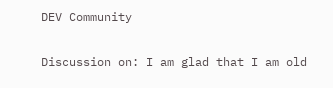DEV Community

Discussion on: I am glad that I am old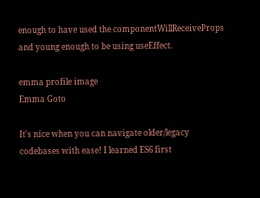enough to have used the componentWillReceiveProps and young enough to be using useEffect.

emma profile image
Emma Goto

It's nice when you can navigate older/legacy codebases with ease! I learned ES6 first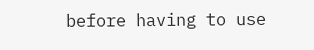before having to use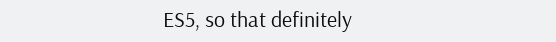ES5, so that definitely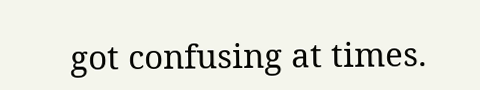got confusing at times.